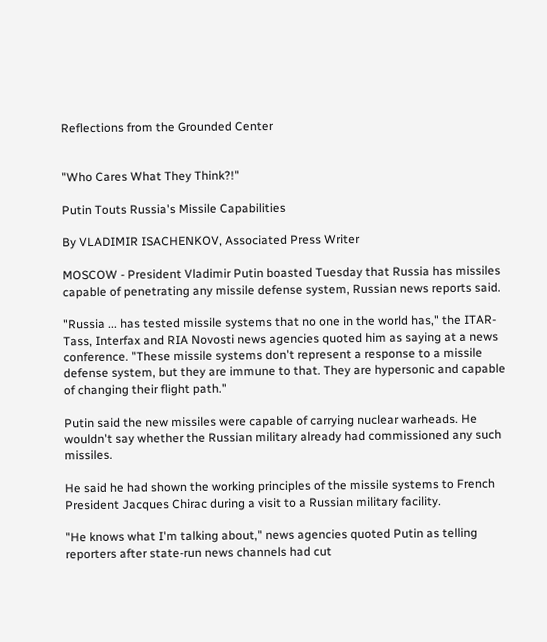Reflections from the Grounded Center


"Who Cares What They Think?!"

Putin Touts Russia's Missile Capabilities

By VLADIMIR ISACHENKOV, Associated Press Writer

MOSCOW - President Vladimir Putin boasted Tuesday that Russia has missiles capable of penetrating any missile defense system, Russian news reports said.

"Russia ... has tested missile systems that no one in the world has," the ITAR-Tass, Interfax and RIA Novosti news agencies quoted him as saying at a news conference. "These missile systems don't represent a response to a missile defense system, but they are immune to that. They are hypersonic and capable of changing their flight path."

Putin said the new missiles were capable of carrying nuclear warheads. He wouldn't say whether the Russian military already had commissioned any such missiles.

He said he had shown the working principles of the missile systems to French
President Jacques Chirac during a visit to a Russian military facility.

"He knows what I'm talking about," news agencies quoted Putin as telling reporters after state-run news channels had cut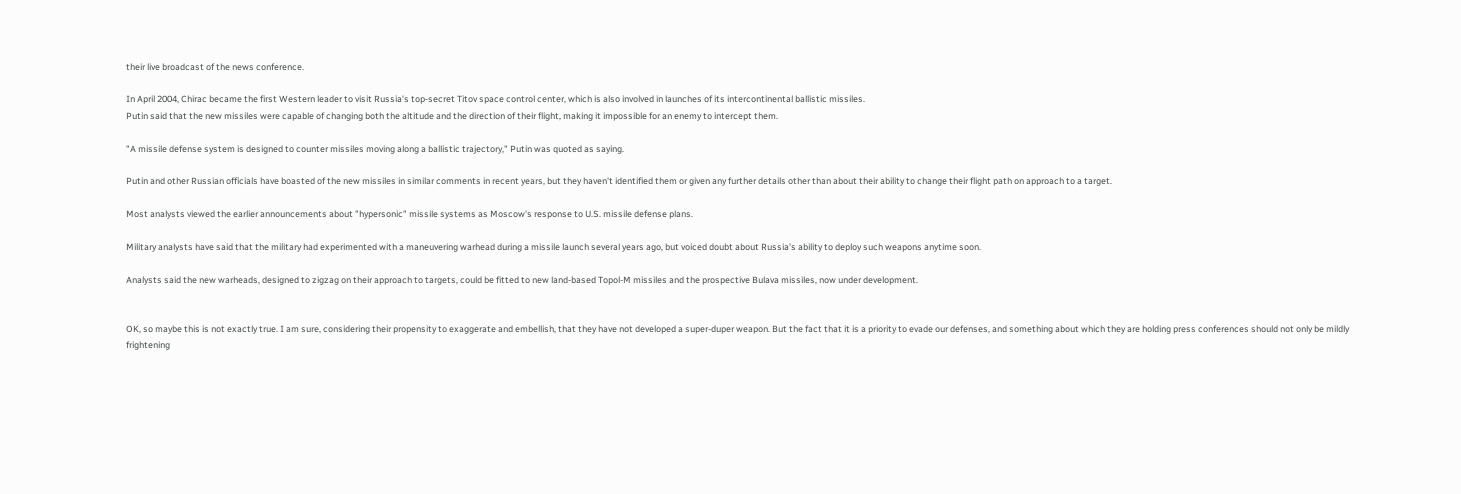their live broadcast of the news conference.

In April 2004, Chirac became the first Western leader to visit Russia's top-secret Titov space control center, which is also involved in launches of its intercontinental ballistic missiles.
Putin said that the new missiles were capable of changing both the altitude and the direction of their flight, making it impossible for an enemy to intercept them.

"A missile defense system is designed to counter missiles moving along a ballistic trajectory," Putin was quoted as saying.

Putin and other Russian officials have boasted of the new missiles in similar comments in recent years, but they haven't identified them or given any further details other than about their ability to change their flight path on approach to a target.

Most analysts viewed the earlier announcements about "hypersonic" missile systems as Moscow's response to U.S. missile defense plans.

Military analysts have said that the military had experimented with a maneuvering warhead during a missile launch several years ago, but voiced doubt about Russia's ability to deploy such weapons anytime soon.

Analysts said the new warheads, designed to zigzag on their approach to targets, could be fitted to new land-based Topol-M missiles and the prospective Bulava missiles, now under development.


OK, so maybe this is not exactly true. I am sure, considering their propensity to exaggerate and embellish, that they have not developed a super-duper weapon. But the fact that it is a priority to evade our defenses, and something about which they are holding press conferences should not only be mildly frightening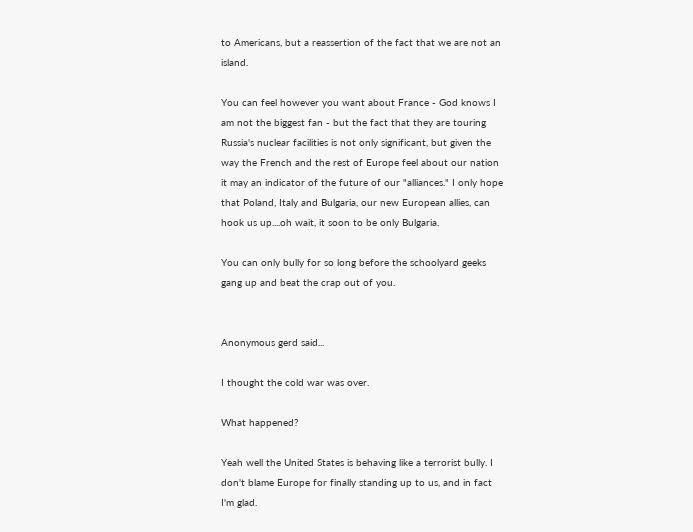to Americans, but a reassertion of the fact that we are not an island.

You can feel however you want about France - God knows I am not the biggest fan - but the fact that they are touring Russia's nuclear facilities is not only significant, but given the way the French and the rest of Europe feel about our nation it may an indicator of the future of our "alliances." I only hope that Poland, Italy and Bulgaria, our new European allies, can hook us up....oh wait, it soon to be only Bulgaria.

You can only bully for so long before the schoolyard geeks gang up and beat the crap out of you.


Anonymous gerd said...

I thought the cold war was over.

What happened?

Yeah well the United States is behaving like a terrorist bully. I don't blame Europe for finally standing up to us, and in fact I'm glad.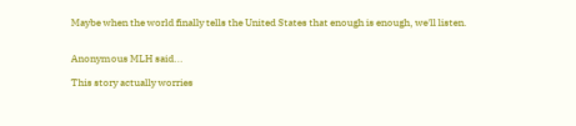Maybe when the world finally tells the United States that enough is enough, we'll listen.


Anonymous MLH said...

This story actually worries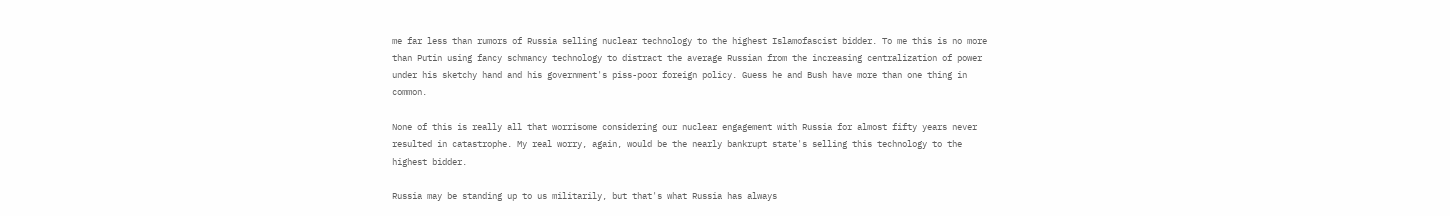me far less than rumors of Russia selling nuclear technology to the highest Islamofascist bidder. To me this is no more than Putin using fancy schmancy technology to distract the average Russian from the increasing centralization of power under his sketchy hand and his government's piss-poor foreign policy. Guess he and Bush have more than one thing in common.

None of this is really all that worrisome considering our nuclear engagement with Russia for almost fifty years never resulted in catastrophe. My real worry, again, would be the nearly bankrupt state's selling this technology to the highest bidder.

Russia may be standing up to us militarily, but that's what Russia has always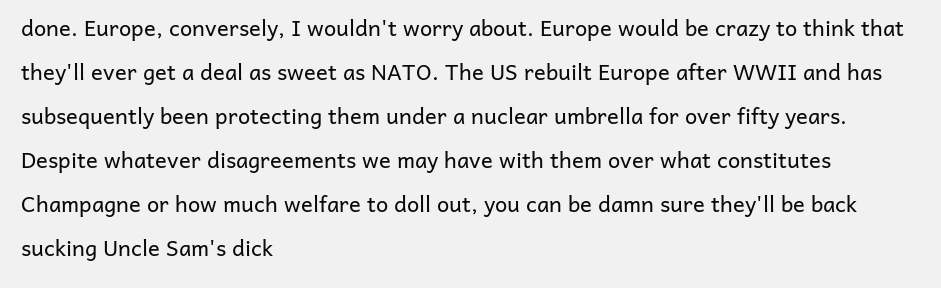done. Europe, conversely, I wouldn't worry about. Europe would be crazy to think that they'll ever get a deal as sweet as NATO. The US rebuilt Europe after WWII and has subsequently been protecting them under a nuclear umbrella for over fifty years. Despite whatever disagreements we may have with them over what constitutes Champagne or how much welfare to doll out, you can be damn sure they'll be back sucking Uncle Sam's dick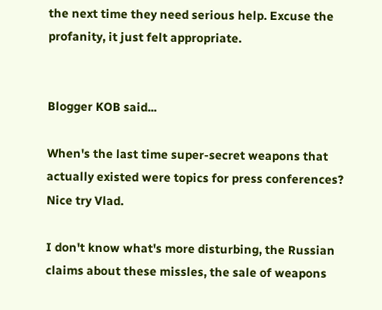the next time they need serious help. Excuse the profanity, it just felt appropriate.


Blogger KOB said...

When's the last time super-secret weapons that actually existed were topics for press conferences? Nice try Vlad.

I don't know what's more disturbing, the Russian claims about these missles, the sale of weapons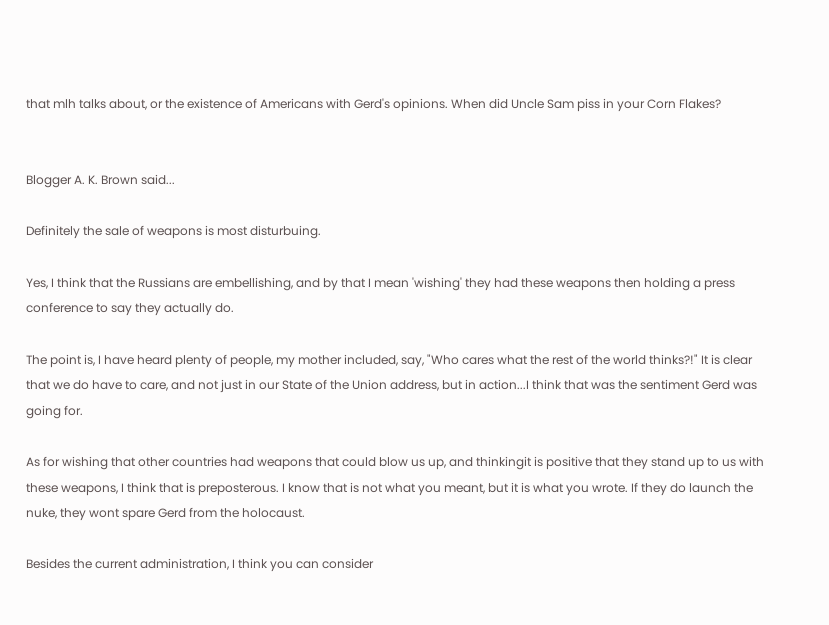that mlh talks about, or the existence of Americans with Gerd's opinions. When did Uncle Sam piss in your Corn Flakes?


Blogger A. K. Brown said...

Definitely the sale of weapons is most disturbuing.

Yes, I think that the Russians are embellishing, and by that I mean 'wishing' they had these weapons then holding a press conference to say they actually do.

The point is, I have heard plenty of people, my mother included, say, "Who cares what the rest of the world thinks?!" It is clear that we do have to care, and not just in our State of the Union address, but in action...I think that was the sentiment Gerd was going for.

As for wishing that other countries had weapons that could blow us up, and thinkingit is positive that they stand up to us with these weapons, I think that is preposterous. I know that is not what you meant, but it is what you wrote. If they do launch the nuke, they wont spare Gerd from the holocaust.

Besides the current administration, I think you can consider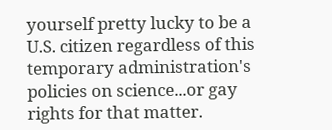yourself pretty lucky to be a U.S. citizen regardless of this temporary administration's policies on science...or gay rights for that matter.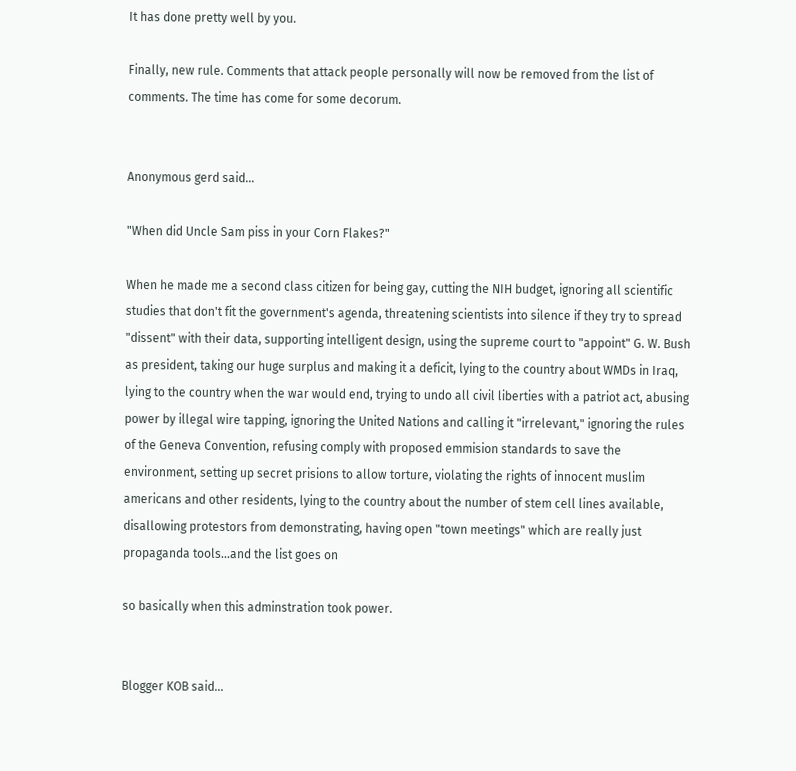It has done pretty well by you.

Finally, new rule. Comments that attack people personally will now be removed from the list of comments. The time has come for some decorum.


Anonymous gerd said...

"When did Uncle Sam piss in your Corn Flakes?"

When he made me a second class citizen for being gay, cutting the NIH budget, ignoring all scientific studies that don't fit the government's agenda, threatening scientists into silence if they try to spread "dissent" with their data, supporting intelligent design, using the supreme court to "appoint" G. W. Bush as president, taking our huge surplus and making it a deficit, lying to the country about WMDs in Iraq, lying to the country when the war would end, trying to undo all civil liberties with a patriot act, abusing power by illegal wire tapping, ignoring the United Nations and calling it "irrelevant," ignoring the rules of the Geneva Convention, refusing comply with proposed emmision standards to save the environment, setting up secret prisions to allow torture, violating the rights of innocent muslim americans and other residents, lying to the country about the number of stem cell lines available, disallowing protestors from demonstrating, having open "town meetings" which are really just propaganda tools...and the list goes on

so basically when this adminstration took power.


Blogger KOB said...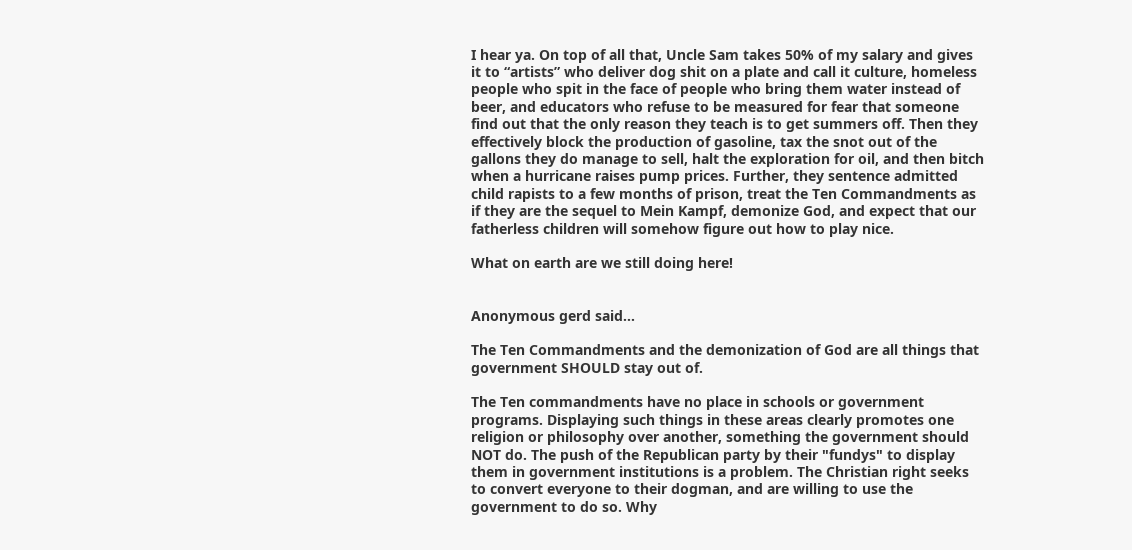I hear ya. On top of all that, Uncle Sam takes 50% of my salary and gives it to “artists” who deliver dog shit on a plate and call it culture, homeless people who spit in the face of people who bring them water instead of beer, and educators who refuse to be measured for fear that someone find out that the only reason they teach is to get summers off. Then they effectively block the production of gasoline, tax the snot out of the gallons they do manage to sell, halt the exploration for oil, and then bitch when a hurricane raises pump prices. Further, they sentence admitted child rapists to a few months of prison, treat the Ten Commandments as if they are the sequel to Mein Kampf, demonize God, and expect that our fatherless children will somehow figure out how to play nice.

What on earth are we still doing here!


Anonymous gerd said...

The Ten Commandments and the demonization of God are all things that government SHOULD stay out of.

The Ten commandments have no place in schools or government programs. Displaying such things in these areas clearly promotes one religion or philosophy over another, something the government should NOT do. The push of the Republican party by their "fundys" to display them in government institutions is a problem. The Christian right seeks to convert everyone to their dogman, and are willing to use the government to do so. Why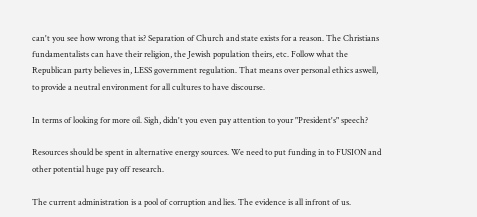can't you see how wrong that is? Separation of Church and state exists for a reason. The Christians fundamentalists can have their religion, the Jewish population theirs, etc. Follow what the Republican party believes in, LESS government regulation. That means over personal ethics aswell, to provide a neutral environment for all cultures to have discourse.

In terms of looking for more oil. Sigh, didn't you even pay attention to your "President's" speech?

Resources should be spent in alternative energy sources. We need to put funding in to FUSION and other potential huge pay off research.

The current administration is a pool of corruption and lies. The evidence is all infront of us.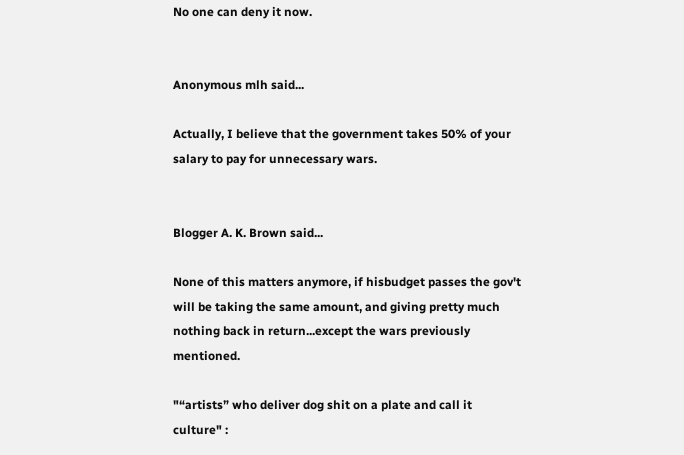No one can deny it now.


Anonymous mlh said...

Actually, I believe that the government takes 50% of your salary to pay for unnecessary wars.


Blogger A. K. Brown said...

None of this matters anymore, if hisbudget passes the gov't will be taking the same amount, and giving pretty much nothing back in return...except the wars previously mentioned.

"“artists” who deliver dog shit on a plate and call it culture" :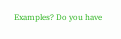Examples? Do you have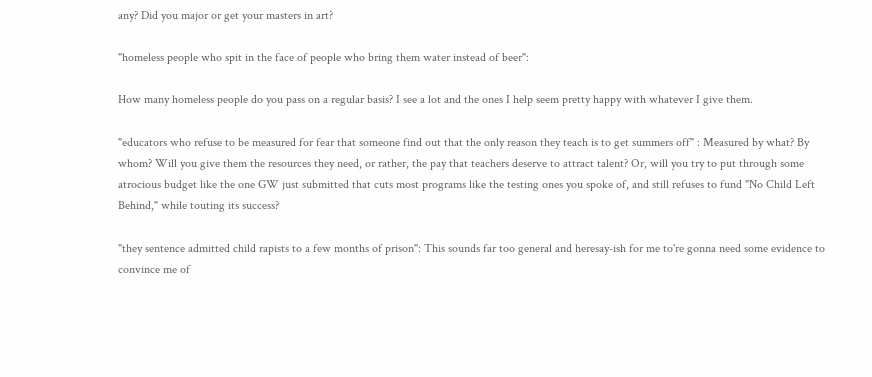any? Did you major or get your masters in art?

"homeless people who spit in the face of people who bring them water instead of beer":

How many homeless people do you pass on a regular basis? I see a lot and the ones I help seem pretty happy with whatever I give them.

"educators who refuse to be measured for fear that someone find out that the only reason they teach is to get summers off" : Measured by what? By whom? Will you give them the resources they need, or rather, the pay that teachers deserve to attract talent? Or, will you try to put through some atrocious budget like the one GW just submitted that cuts most programs like the testing ones you spoke of, and still refuses to fund "No Child Left Behind," while touting its success?

"they sentence admitted child rapists to a few months of prison": This sounds far too general and heresay-ish for me to're gonna need some evidence to convince me of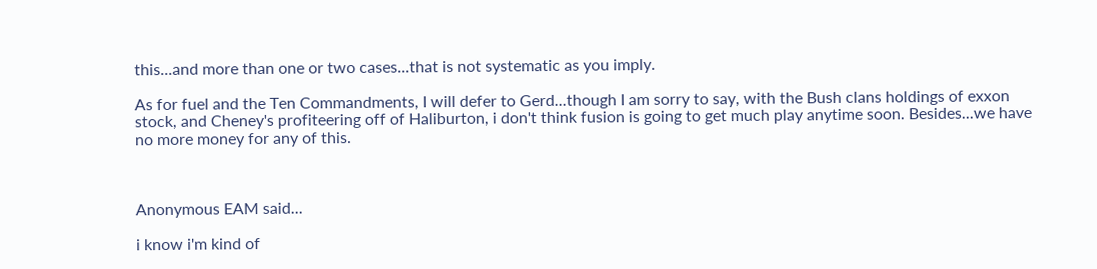this...and more than one or two cases...that is not systematic as you imply.

As for fuel and the Ten Commandments, I will defer to Gerd...though I am sorry to say, with the Bush clans holdings of exxon stock, and Cheney's profiteering off of Haliburton, i don't think fusion is going to get much play anytime soon. Besides...we have no more money for any of this.



Anonymous EAM said...

i know i'm kind of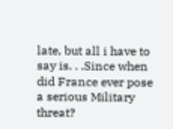late, but all i have to say is. . .Since when did France ever pose a serious Military threat?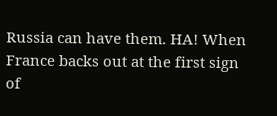Russia can have them. HA! When France backs out at the first sign of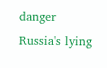danger Russia's lying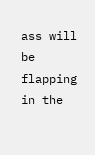ass will be flapping in the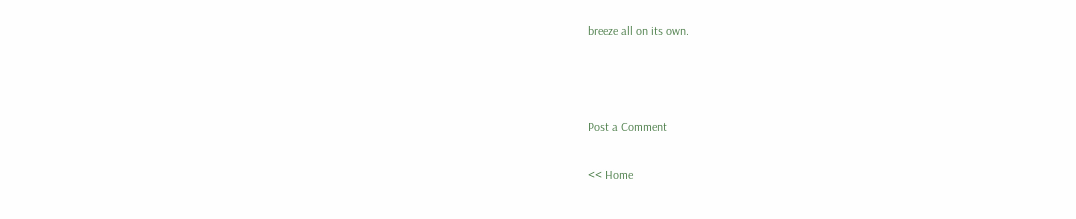breeze all on its own.



Post a Comment

<< Home